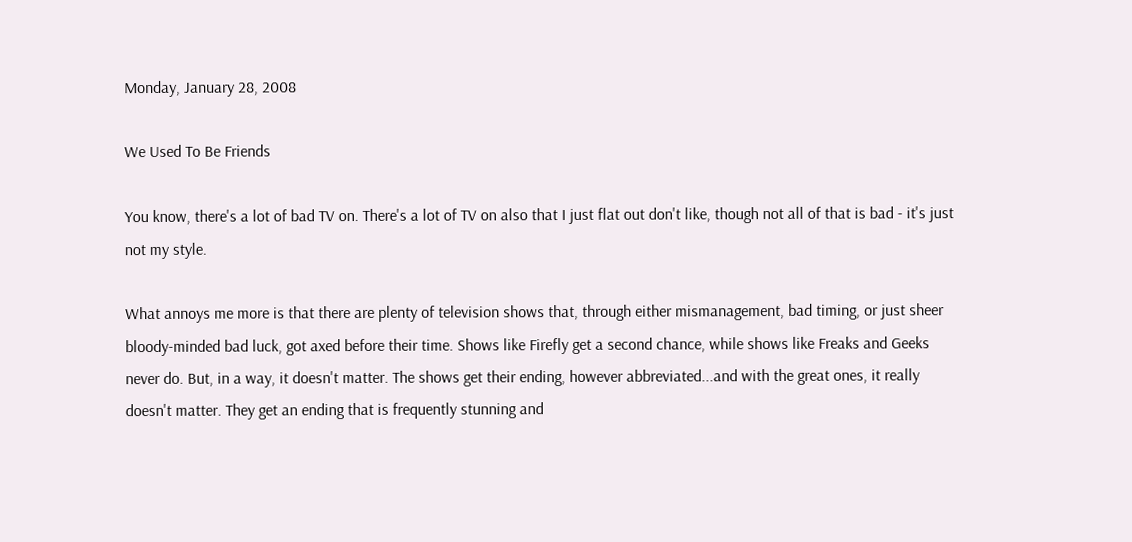Monday, January 28, 2008

We Used To Be Friends

You know, there's a lot of bad TV on. There's a lot of TV on also that I just flat out don't like, though not all of that is bad - it's just not my style.

What annoys me more is that there are plenty of television shows that, through either mismanagement, bad timing, or just sheer bloody-minded bad luck, got axed before their time. Shows like Firefly get a second chance, while shows like Freaks and Geeks never do. But, in a way, it doesn't matter. The shows get their ending, however abbreviated...and with the great ones, it really doesn't matter. They get an ending that is frequently stunning and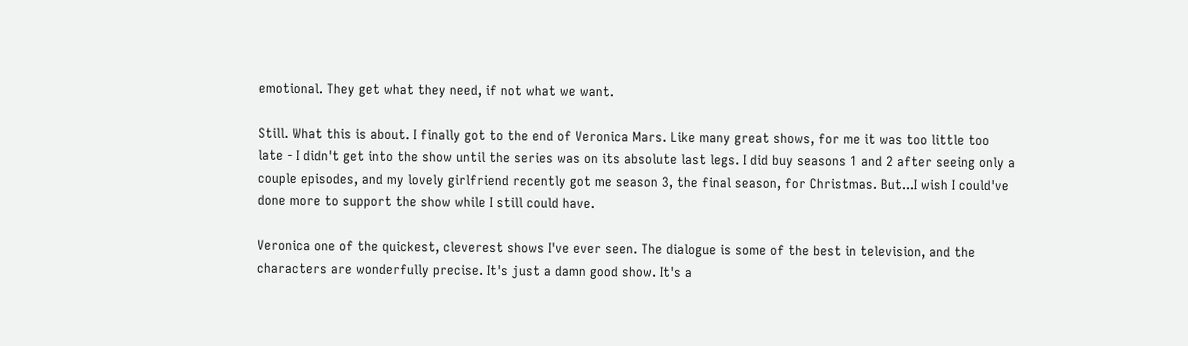emotional. They get what they need, if not what we want.

Still. What this is about. I finally got to the end of Veronica Mars. Like many great shows, for me it was too little too late - I didn't get into the show until the series was on its absolute last legs. I did buy seasons 1 and 2 after seeing only a couple episodes, and my lovely girlfriend recently got me season 3, the final season, for Christmas. But...I wish I could've done more to support the show while I still could have.

Veronica one of the quickest, cleverest shows I've ever seen. The dialogue is some of the best in television, and the characters are wonderfully precise. It's just a damn good show. It's a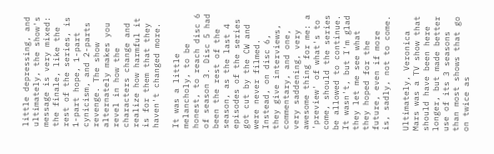little depressing, and ultimately, the show's message is very mixed: the finale, like the rest of the series, is 1-part hope, 1-part cynicism, and 2-parts revenge. The show alternately makes you revel in how the characters change and realize how harmful it is for them that they haven't changed more.

It was a little melancholy, to be honest, to reach disc 6 of season 3. Disc 5 had been the rest of the season, as the last 4 episodes of the series got cut by the CW and were never filmed. Instead, on disc 6, they give interviews, commentary, and one, very saddening, very awesome thing for me: a 'preview' of what's to come, should the series be allowed to continue. It wasn't, but I'm glad they let me see what they hoped for the future, even if more is, sadly, not to come.

Ultimately, Veronica Mars was a TV show that should have been here longer, but made better use of its 3 seasons than most shows that go on twice as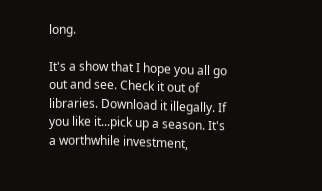long.

It's a show that I hope you all go out and see. Check it out of libraries. Download it illegally. If you like it...pick up a season. It's a worthwhile investment,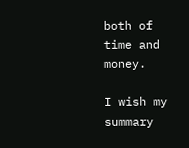both of time and money.

I wish my summary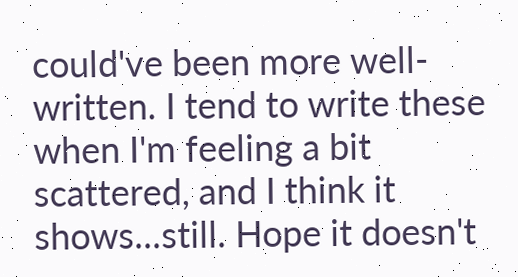could've been more well-written. I tend to write these when I'm feeling a bit scattered, and I think it shows...still. Hope it doesn't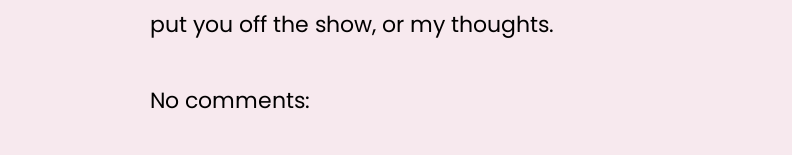put you off the show, or my thoughts.

No comments: